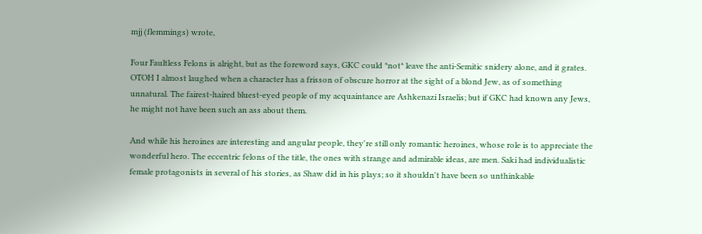mjj (flemmings) wrote,

Four Faultless Felons is alright, but as the foreword says, GKC could *not* leave the anti-Semitic snidery alone, and it grates. OTOH I almost laughed when a character has a frisson of obscure horror at the sight of a blond Jew, as of something unnatural. The fairest-haired bluest-eyed people of my acquaintance are Ashkenazi Israelis; but if GKC had known any Jews, he might not have been such an ass about them.

And while his heroines are interesting and angular people, they're still only romantic heroines, whose role is to appreciate the wonderful hero. The eccentric felons of the title, the ones with strange and admirable ideas, are men. Saki had individualistic female protagonists in several of his stories, as Shaw did in his plays; so it shouldn't have been so unthinkable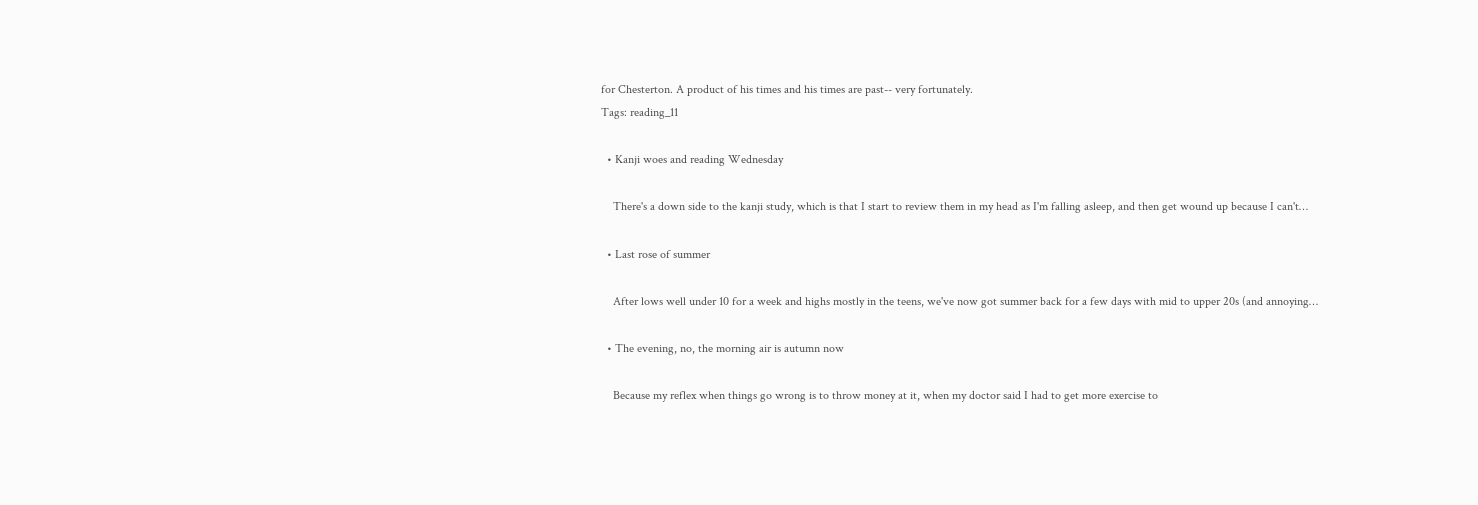for Chesterton. A product of his times and his times are past-- very fortunately.
Tags: reading_11

  • Kanji woes and reading Wednesday

    There's a down side to the kanji study, which is that I start to review them in my head as I'm falling asleep, and then get wound up because I can't…

  • Last rose of summer

    After lows well under 10 for a week and highs mostly in the teens, we've now got summer back for a few days with mid to upper 20s (and annoying…

  • The evening, no, the morning air is autumn now

    Because my reflex when things go wrong is to throw money at it, when my doctor said I had to get more exercise to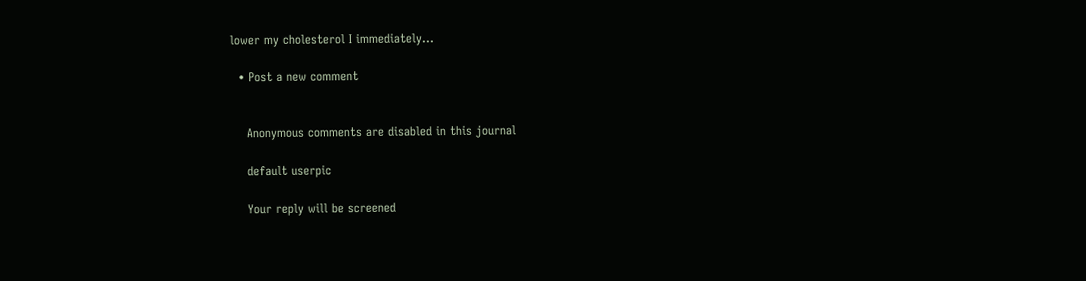lower my cholesterol I immediately…

  • Post a new comment


    Anonymous comments are disabled in this journal

    default userpic

    Your reply will be screened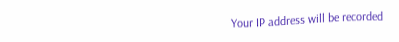Your IP address will be recorded